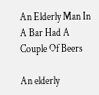An Elderly Man In A Bar Had A Couple Of Beers

An elderly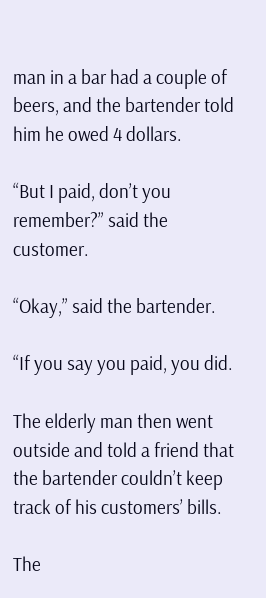man in a bar had a couple of beers, and the bartender told him he owed 4 dollars.

“But I paid, don’t you remember?” said the customer.

“Okay,” said the bartender.

“If you say you paid, you did.

The elderly man then went outside and told a friend that the bartender couldn’t keep track of his customers’ bills.

The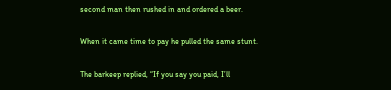second man then rushed in and ordered a beer.

When it came time to pay he pulled the same stunt.

The barkeep replied, “If you say you paid, I’ll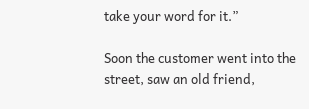take your word for it.”

Soon the customer went into the street, saw an old friend,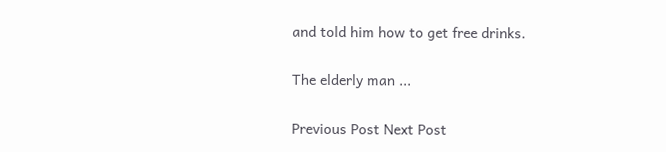and told him how to get free drinks.

The elderly man ...

Previous Post Next Post